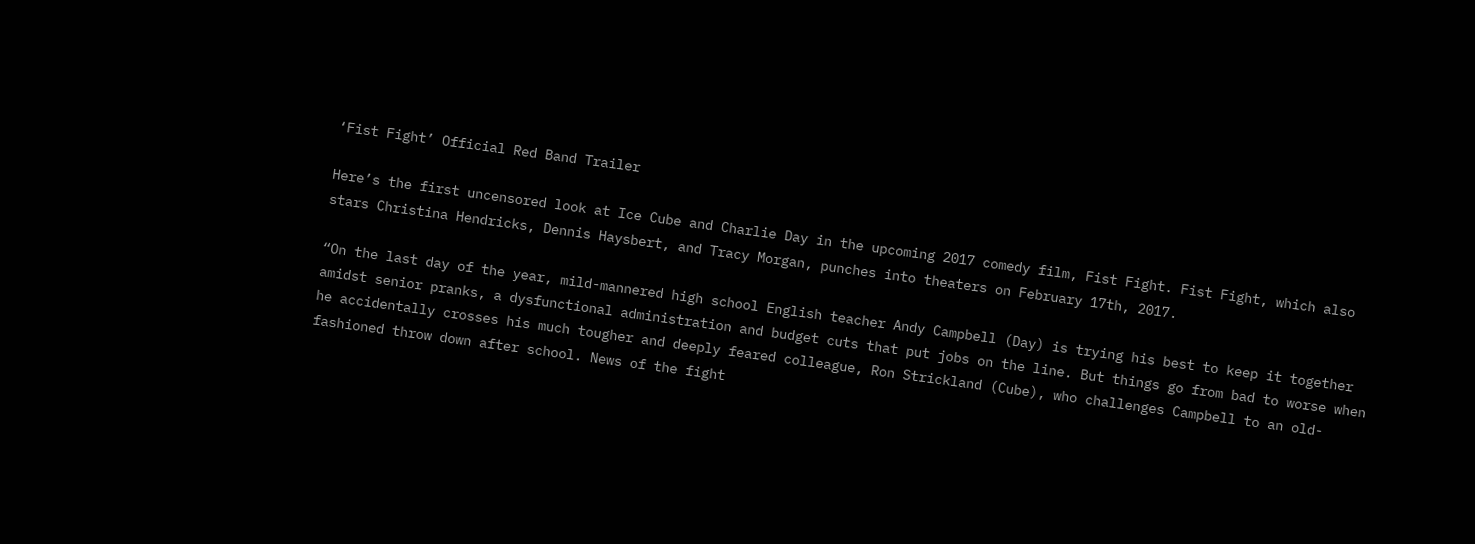‘Fist Fight’ Official Red Band Trailer

Here’s the first uncensored look at Ice Cube and Charlie Day in the upcoming 2017 comedy film, Fist Fight. Fist Fight, which also stars Christina Hendricks, Dennis Haysbert, and Tracy Morgan, punches into theaters on February 17th, 2017.

“On the last day of the year, mild-mannered high school English teacher Andy Campbell (Day) is trying his best to keep it together amidst senior pranks, a dysfunctional administration and budget cuts that put jobs on the line. But things go from bad to worse when he accidentally crosses his much tougher and deeply feared colleague, Ron Strickland (Cube), who challenges Campbell to an old-fashioned throw down after school. News of the fight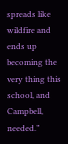spreads like wildfire and ends up becoming the very thing this school, and Campbell, needed.”